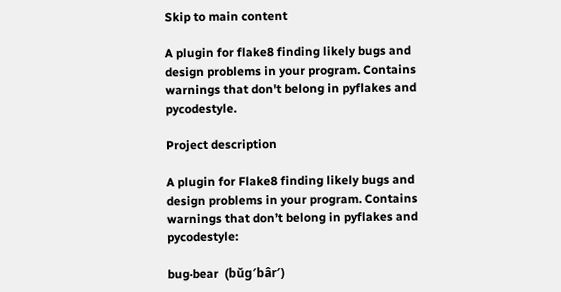Skip to main content

A plugin for flake8 finding likely bugs and design problems in your program. Contains warnings that don't belong in pyflakes and pycodestyle.

Project description

A plugin for Flake8 finding likely bugs and design problems in your program. Contains warnings that don’t belong in pyflakes and pycodestyle:

bug·bear  (bŭg′bâr′)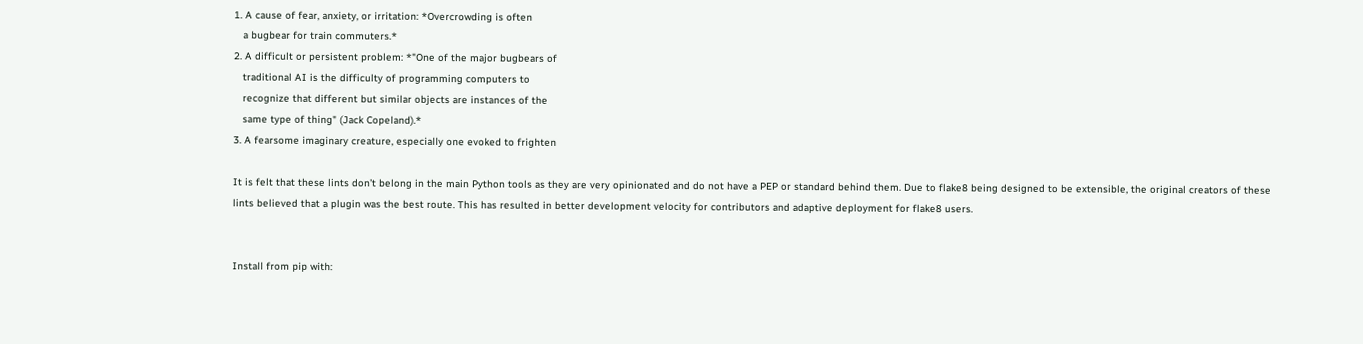1. A cause of fear, anxiety, or irritation: *Overcrowding is often
   a bugbear for train commuters.*
2. A difficult or persistent problem: *"One of the major bugbears of
   traditional AI is the difficulty of programming computers to
   recognize that different but similar objects are instances of the
   same type of thing" (Jack Copeland).*
3. A fearsome imaginary creature, especially one evoked to frighten

It is felt that these lints don’t belong in the main Python tools as they are very opinionated and do not have a PEP or standard behind them. Due to flake8 being designed to be extensible, the original creators of these lints believed that a plugin was the best route. This has resulted in better development velocity for contributors and adaptive deployment for flake8 users.


Install from pip with: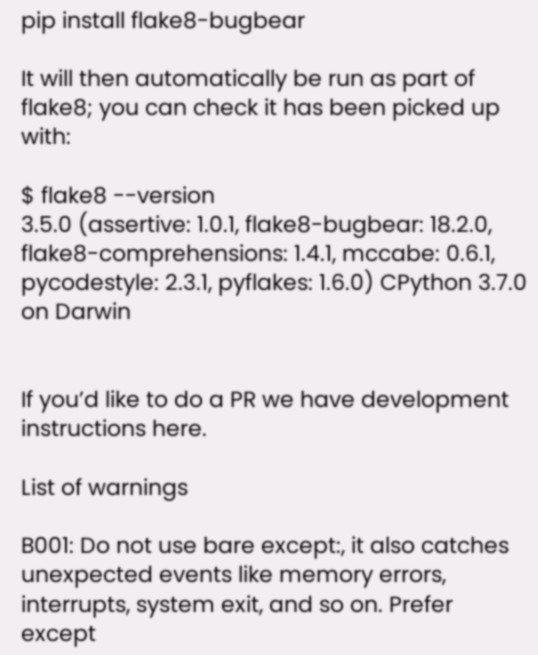pip install flake8-bugbear

It will then automatically be run as part of flake8; you can check it has been picked up with:

$ flake8 --version
3.5.0 (assertive: 1.0.1, flake8-bugbear: 18.2.0, flake8-comprehensions: 1.4.1, mccabe: 0.6.1, pycodestyle: 2.3.1, pyflakes: 1.6.0) CPython 3.7.0 on Darwin


If you’d like to do a PR we have development instructions here.

List of warnings

B001: Do not use bare except:, it also catches unexpected events like memory errors, interrupts, system exit, and so on. Prefer except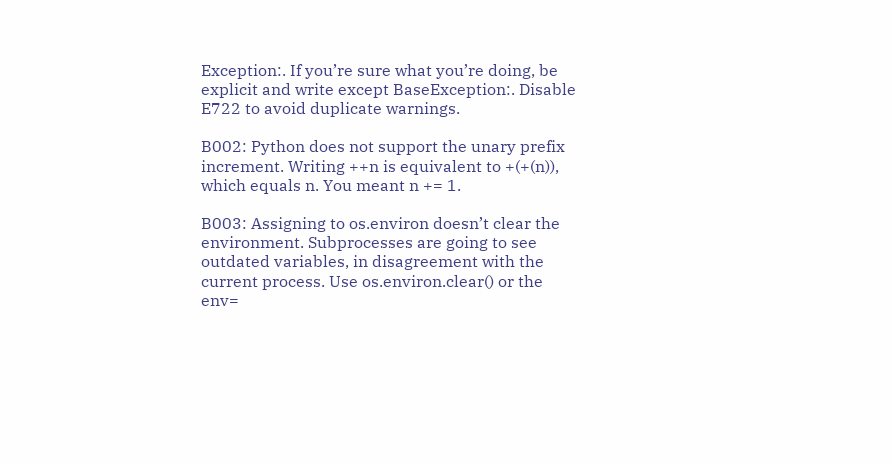Exception:. If you’re sure what you’re doing, be explicit and write except BaseException:. Disable E722 to avoid duplicate warnings.

B002: Python does not support the unary prefix increment. Writing ++n is equivalent to +(+(n)), which equals n. You meant n += 1.

B003: Assigning to os.environ doesn’t clear the environment. Subprocesses are going to see outdated variables, in disagreement with the current process. Use os.environ.clear() or the env=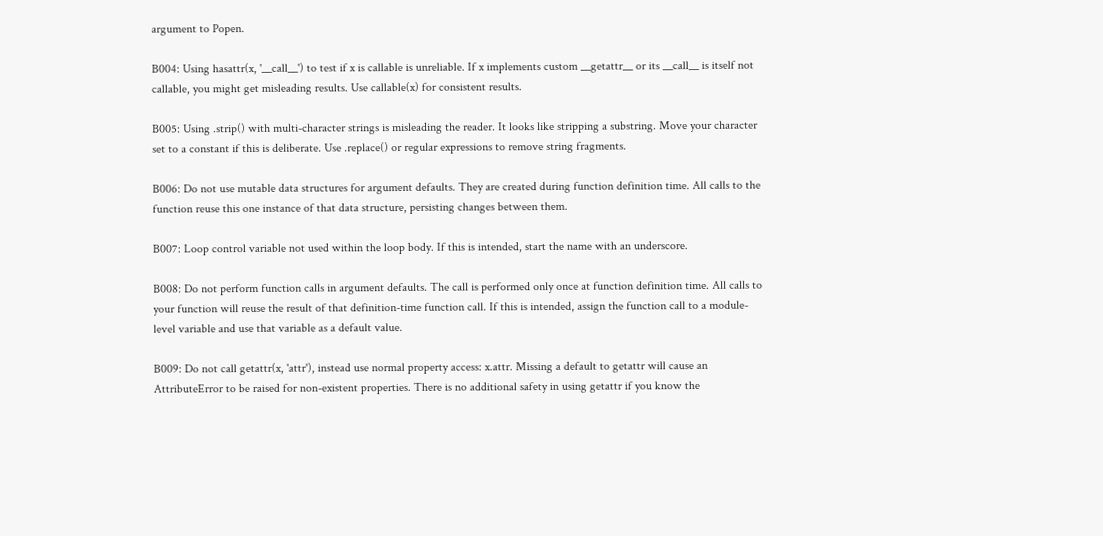argument to Popen.

B004: Using hasattr(x, '__call__') to test if x is callable is unreliable. If x implements custom __getattr__ or its __call__ is itself not callable, you might get misleading results. Use callable(x) for consistent results.

B005: Using .strip() with multi-character strings is misleading the reader. It looks like stripping a substring. Move your character set to a constant if this is deliberate. Use .replace() or regular expressions to remove string fragments.

B006: Do not use mutable data structures for argument defaults. They are created during function definition time. All calls to the function reuse this one instance of that data structure, persisting changes between them.

B007: Loop control variable not used within the loop body. If this is intended, start the name with an underscore.

B008: Do not perform function calls in argument defaults. The call is performed only once at function definition time. All calls to your function will reuse the result of that definition-time function call. If this is intended, assign the function call to a module-level variable and use that variable as a default value.

B009: Do not call getattr(x, 'attr'), instead use normal property access: x.attr. Missing a default to getattr will cause an AttributeError to be raised for non-existent properties. There is no additional safety in using getattr if you know the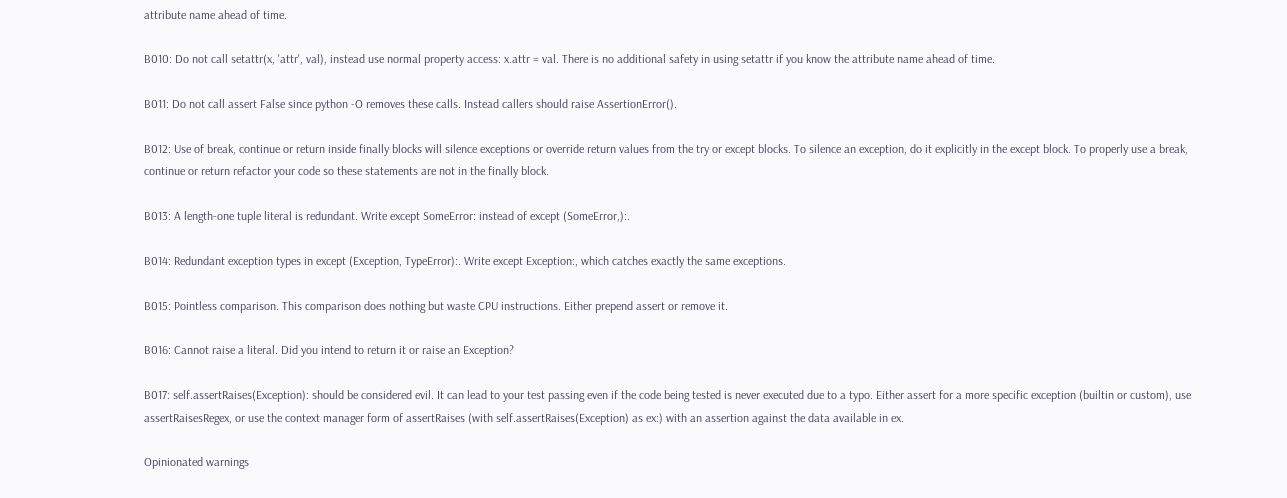attribute name ahead of time.

B010: Do not call setattr(x, 'attr', val), instead use normal property access: x.attr = val. There is no additional safety in using setattr if you know the attribute name ahead of time.

B011: Do not call assert False since python -O removes these calls. Instead callers should raise AssertionError().

B012: Use of break, continue or return inside finally blocks will silence exceptions or override return values from the try or except blocks. To silence an exception, do it explicitly in the except block. To properly use a break, continue or return refactor your code so these statements are not in the finally block.

B013: A length-one tuple literal is redundant. Write except SomeError: instead of except (SomeError,):.

B014: Redundant exception types in except (Exception, TypeError):. Write except Exception:, which catches exactly the same exceptions.

B015: Pointless comparison. This comparison does nothing but waste CPU instructions. Either prepend assert or remove it.

B016: Cannot raise a literal. Did you intend to return it or raise an Exception?

B017: self.assertRaises(Exception): should be considered evil. It can lead to your test passing even if the code being tested is never executed due to a typo. Either assert for a more specific exception (builtin or custom), use assertRaisesRegex, or use the context manager form of assertRaises (with self.assertRaises(Exception) as ex:) with an assertion against the data available in ex.

Opinionated warnings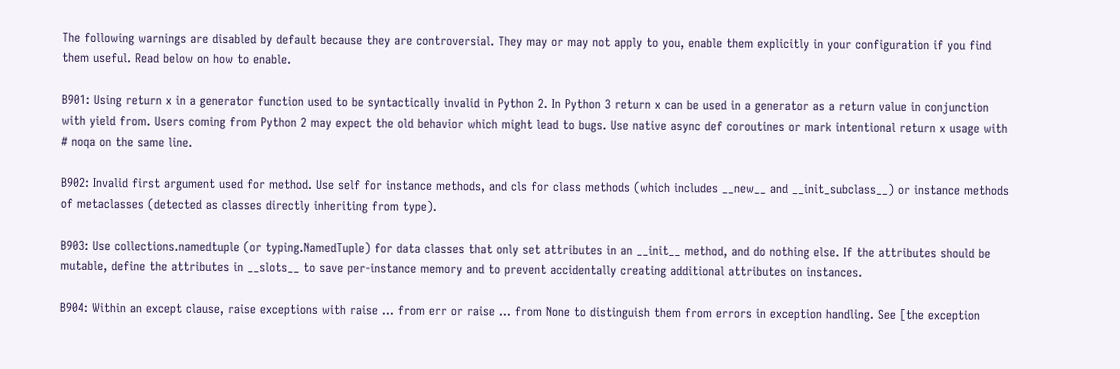The following warnings are disabled by default because they are controversial. They may or may not apply to you, enable them explicitly in your configuration if you find them useful. Read below on how to enable.

B901: Using return x in a generator function used to be syntactically invalid in Python 2. In Python 3 return x can be used in a generator as a return value in conjunction with yield from. Users coming from Python 2 may expect the old behavior which might lead to bugs. Use native async def coroutines or mark intentional return x usage with # noqa on the same line.

B902: Invalid first argument used for method. Use self for instance methods, and cls for class methods (which includes __new__ and __init_subclass__) or instance methods of metaclasses (detected as classes directly inheriting from type).

B903: Use collections.namedtuple (or typing.NamedTuple) for data classes that only set attributes in an __init__ method, and do nothing else. If the attributes should be mutable, define the attributes in __slots__ to save per-instance memory and to prevent accidentally creating additional attributes on instances.

B904: Within an except clause, raise exceptions with raise ... from err or raise ... from None to distinguish them from errors in exception handling. See [the exception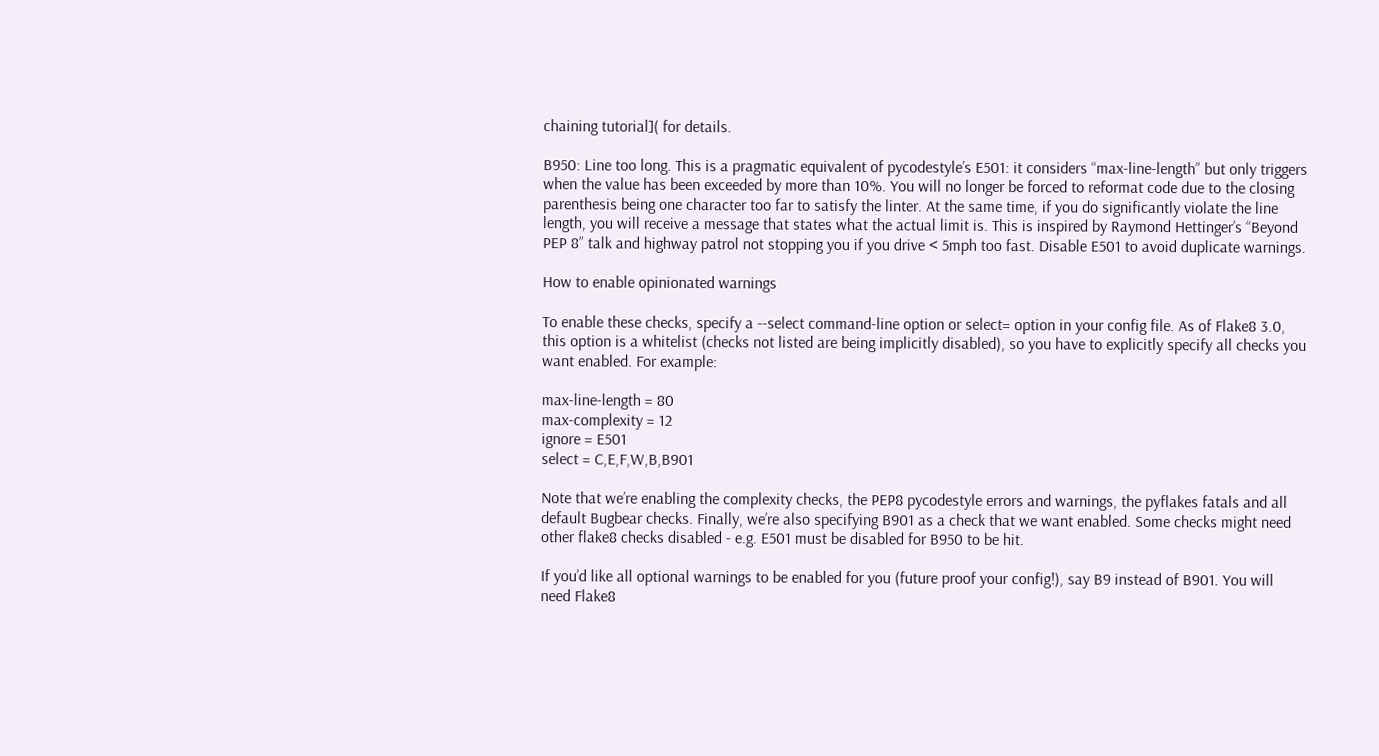chaining tutorial]( for details.

B950: Line too long. This is a pragmatic equivalent of pycodestyle’s E501: it considers “max-line-length” but only triggers when the value has been exceeded by more than 10%. You will no longer be forced to reformat code due to the closing parenthesis being one character too far to satisfy the linter. At the same time, if you do significantly violate the line length, you will receive a message that states what the actual limit is. This is inspired by Raymond Hettinger’s “Beyond PEP 8” talk and highway patrol not stopping you if you drive < 5mph too fast. Disable E501 to avoid duplicate warnings.

How to enable opinionated warnings

To enable these checks, specify a --select command-line option or select= option in your config file. As of Flake8 3.0, this option is a whitelist (checks not listed are being implicitly disabled), so you have to explicitly specify all checks you want enabled. For example:

max-line-length = 80
max-complexity = 12
ignore = E501
select = C,E,F,W,B,B901

Note that we’re enabling the complexity checks, the PEP8 pycodestyle errors and warnings, the pyflakes fatals and all default Bugbear checks. Finally, we’re also specifying B901 as a check that we want enabled. Some checks might need other flake8 checks disabled - e.g. E501 must be disabled for B950 to be hit.

If you’d like all optional warnings to be enabled for you (future proof your config!), say B9 instead of B901. You will need Flake8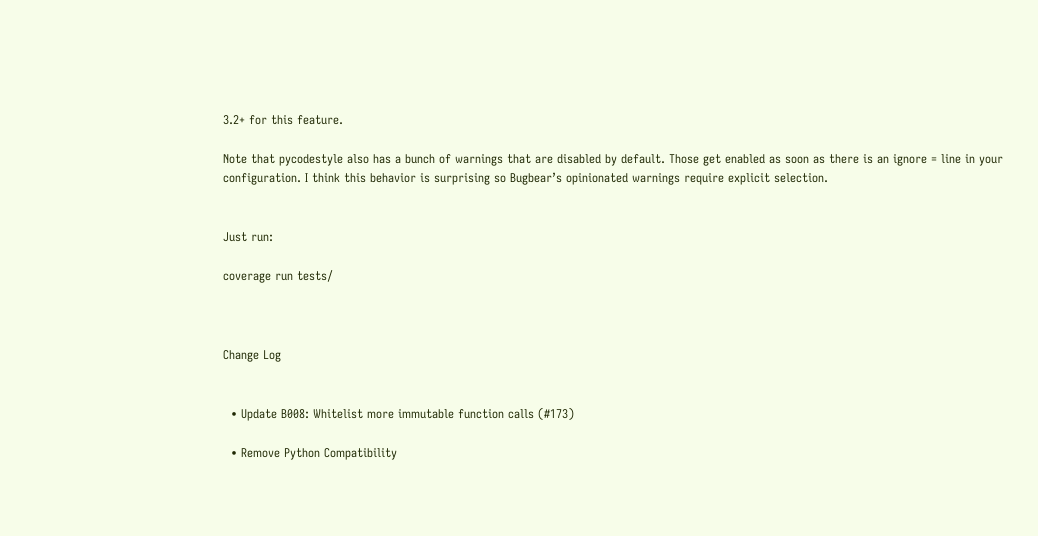3.2+ for this feature.

Note that pycodestyle also has a bunch of warnings that are disabled by default. Those get enabled as soon as there is an ignore = line in your configuration. I think this behavior is surprising so Bugbear’s opinionated warnings require explicit selection.


Just run:

coverage run tests/



Change Log


  • Update B008: Whitelist more immutable function calls (#173)

  • Remove Python Compatibility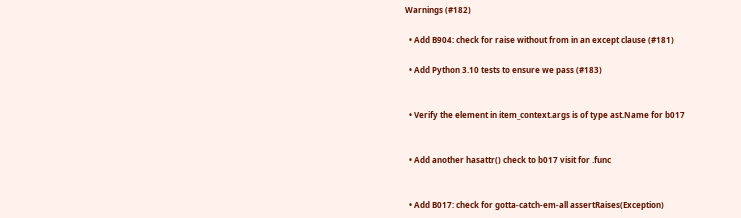Warnings (#182)

  • Add B904: check for raise without from in an except clause (#181)

  • Add Python 3.10 tests to ensure we pass (#183)


  • Verify the element in item_context.args is of type ast.Name for b017


  • Add another hasattr() check to b017 visit for .func


  • Add B017: check for gotta-catch-em-all assertRaises(Exception)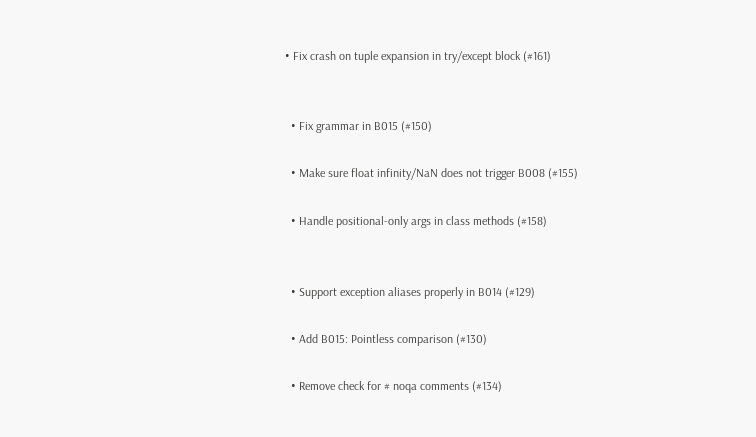• Fix crash on tuple expansion in try/except block (#161)


  • Fix grammar in B015 (#150)

  • Make sure float infinity/NaN does not trigger B008 (#155)

  • Handle positional-only args in class methods (#158)


  • Support exception aliases properly in B014 (#129)

  • Add B015: Pointless comparison (#130)

  • Remove check for # noqa comments (#134)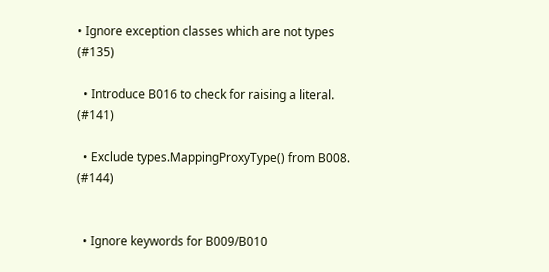• Ignore exception classes which are not types (#135)

  • Introduce B016 to check for raising a literal. (#141)

  • Exclude types.MappingProxyType() from B008. (#144)


  • Ignore keywords for B009/B010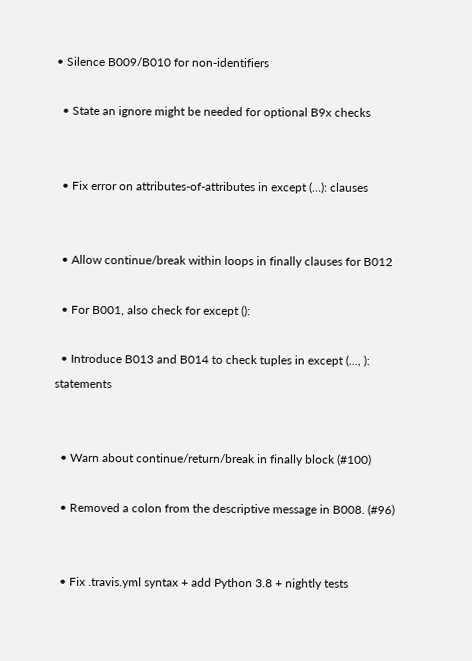• Silence B009/B010 for non-identifiers

  • State an ignore might be needed for optional B9x checks


  • Fix error on attributes-of-attributes in except (…): clauses


  • Allow continue/break within loops in finally clauses for B012

  • For B001, also check for except ():

  • Introduce B013 and B014 to check tuples in except (..., ): statements


  • Warn about continue/return/break in finally block (#100)

  • Removed a colon from the descriptive message in B008. (#96)


  • Fix .travis.yml syntax + add Python 3.8 + nightly tests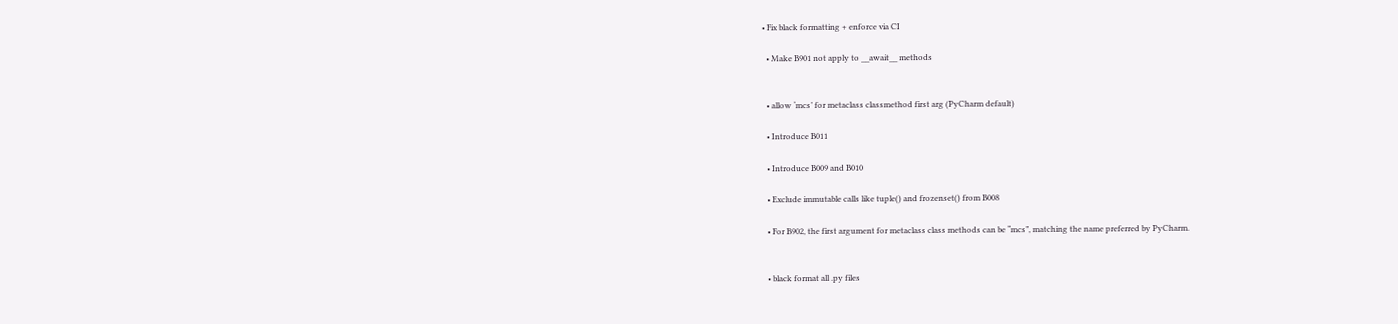• Fix black formatting + enforce via CI

  • Make B901 not apply to __await__ methods


  • allow ‘mcs’ for metaclass classmethod first arg (PyCharm default)

  • Introduce B011

  • Introduce B009 and B010

  • Exclude immutable calls like tuple() and frozenset() from B008

  • For B902, the first argument for metaclass class methods can be “mcs”, matching the name preferred by PyCharm.


  • black format all .py files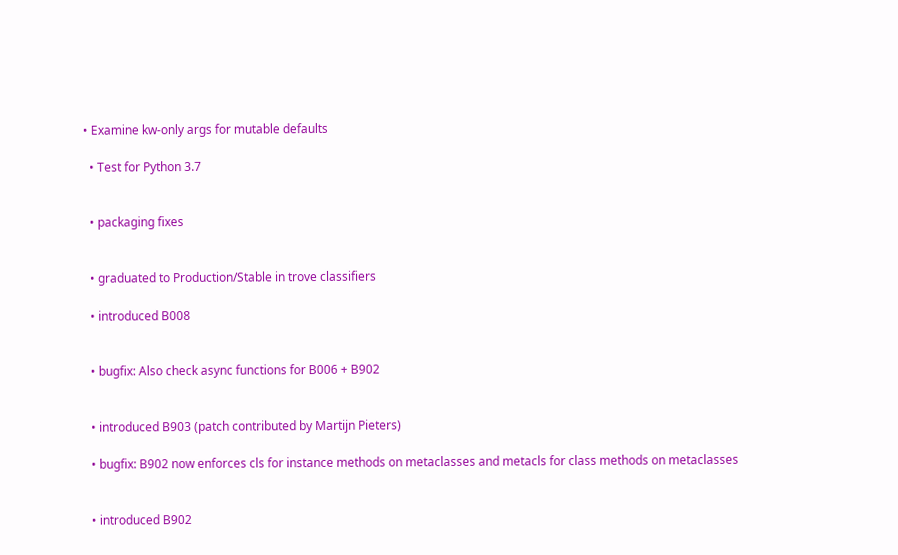• Examine kw-only args for mutable defaults

  • Test for Python 3.7


  • packaging fixes


  • graduated to Production/Stable in trove classifiers

  • introduced B008


  • bugfix: Also check async functions for B006 + B902


  • introduced B903 (patch contributed by Martijn Pieters)

  • bugfix: B902 now enforces cls for instance methods on metaclasses and metacls for class methods on metaclasses


  • introduced B902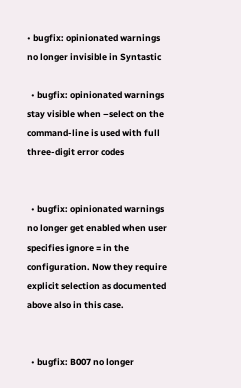• bugfix: opinionated warnings no longer invisible in Syntastic

  • bugfix: opinionated warnings stay visible when –select on the command-line is used with full three-digit error codes


  • bugfix: opinionated warnings no longer get enabled when user specifies ignore = in the configuration. Now they require explicit selection as documented above also in this case.


  • bugfix: B007 no longer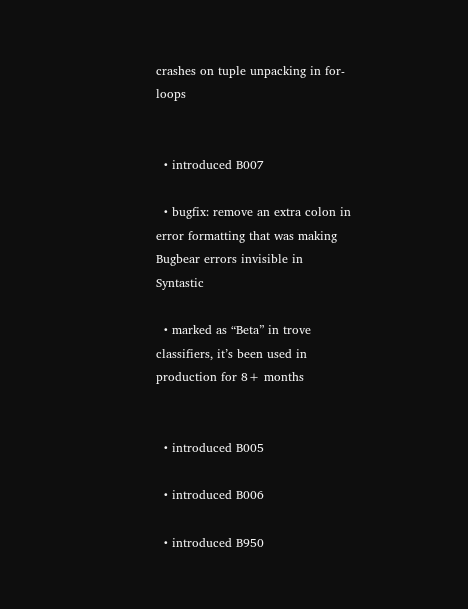crashes on tuple unpacking in for-loops


  • introduced B007

  • bugfix: remove an extra colon in error formatting that was making Bugbear errors invisible in Syntastic

  • marked as “Beta” in trove classifiers, it’s been used in production for 8+ months


  • introduced B005

  • introduced B006

  • introduced B950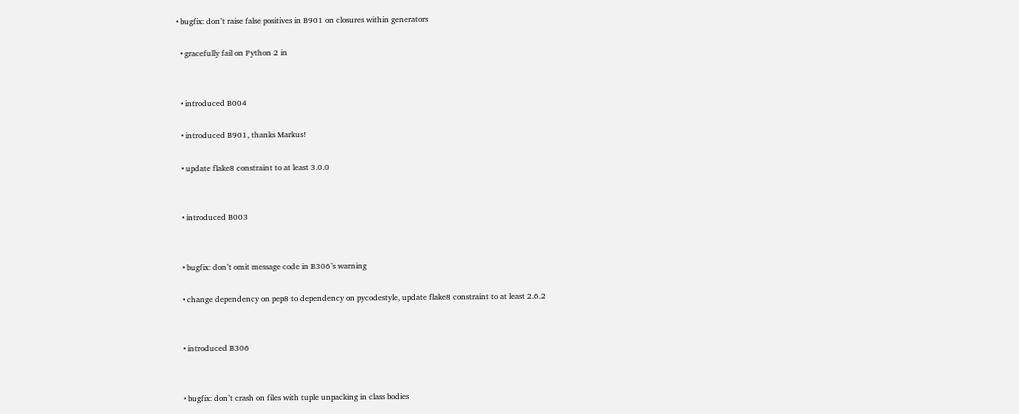• bugfix: don’t raise false positives in B901 on closures within generators

  • gracefully fail on Python 2 in


  • introduced B004

  • introduced B901, thanks Markus!

  • update flake8 constraint to at least 3.0.0


  • introduced B003


  • bugfix: don’t omit message code in B306’s warning

  • change dependency on pep8 to dependency on pycodestyle, update flake8 constraint to at least 2.6.2


  • introduced B306


  • bugfix: don’t crash on files with tuple unpacking in class bodies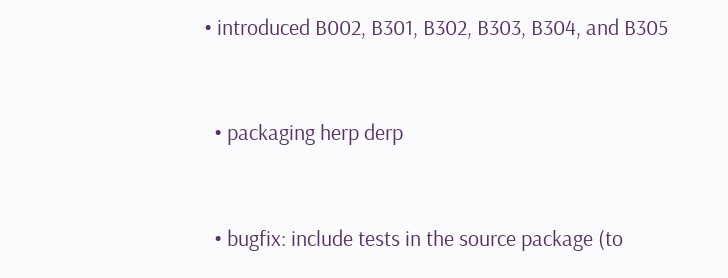• introduced B002, B301, B302, B303, B304, and B305


  • packaging herp derp


  • bugfix: include tests in the source package (to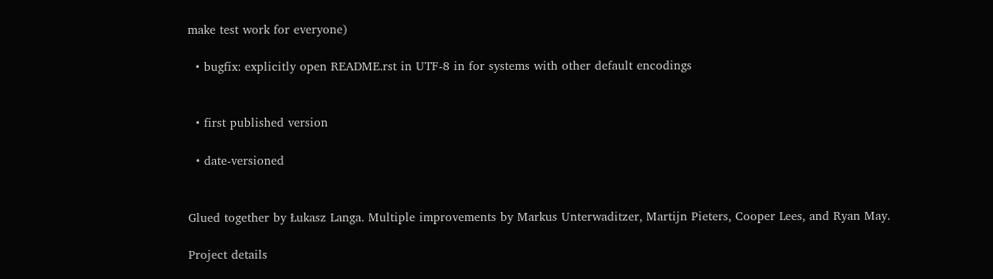make test work for everyone)

  • bugfix: explicitly open README.rst in UTF-8 in for systems with other default encodings


  • first published version

  • date-versioned


Glued together by Łukasz Langa. Multiple improvements by Markus Unterwaditzer, Martijn Pieters, Cooper Lees, and Ryan May.

Project details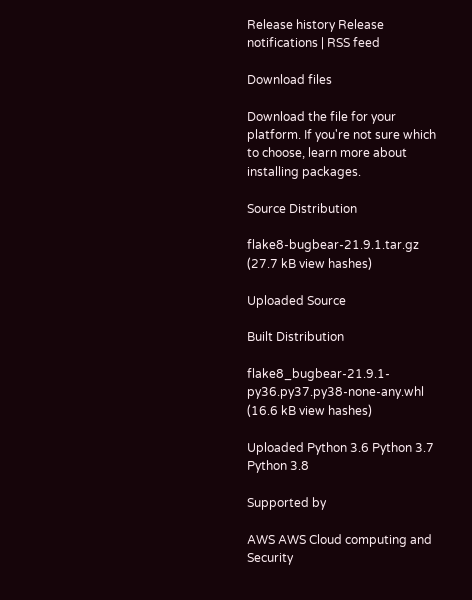Release history Release notifications | RSS feed

Download files

Download the file for your platform. If you're not sure which to choose, learn more about installing packages.

Source Distribution

flake8-bugbear-21.9.1.tar.gz (27.7 kB view hashes)

Uploaded Source

Built Distribution

flake8_bugbear-21.9.1-py36.py37.py38-none-any.whl (16.6 kB view hashes)

Uploaded Python 3.6 Python 3.7 Python 3.8

Supported by

AWS AWS Cloud computing and Security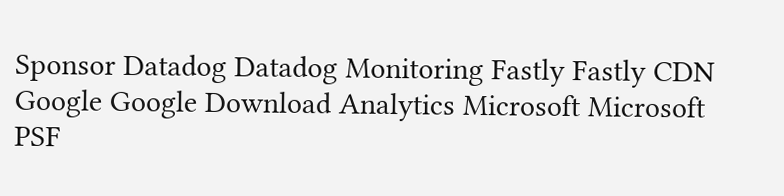Sponsor Datadog Datadog Monitoring Fastly Fastly CDN Google Google Download Analytics Microsoft Microsoft PSF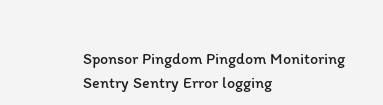Sponsor Pingdom Pingdom Monitoring Sentry Sentry Error logging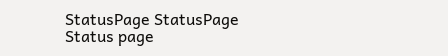StatusPage StatusPage Status page